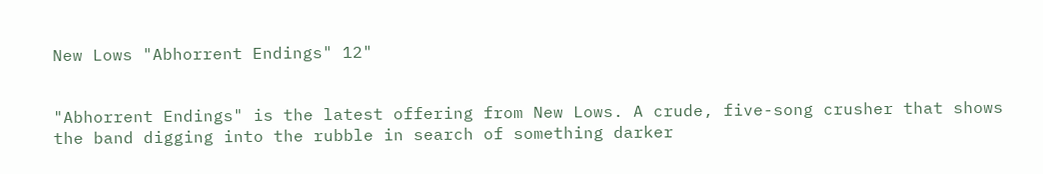New Lows "Abhorrent Endings" 12"


"Abhorrent Endings" is the latest offering from New Lows. A crude, five-song crusher that shows the band digging into the rubble in search of something darker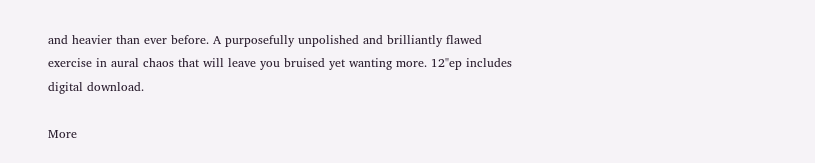and heavier than ever before. A purposefully unpolished and brilliantly flawed exercise in aural chaos that will leave you bruised yet wanting more. 12"ep includes digital download.

More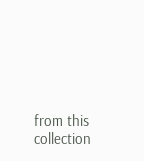from this collection